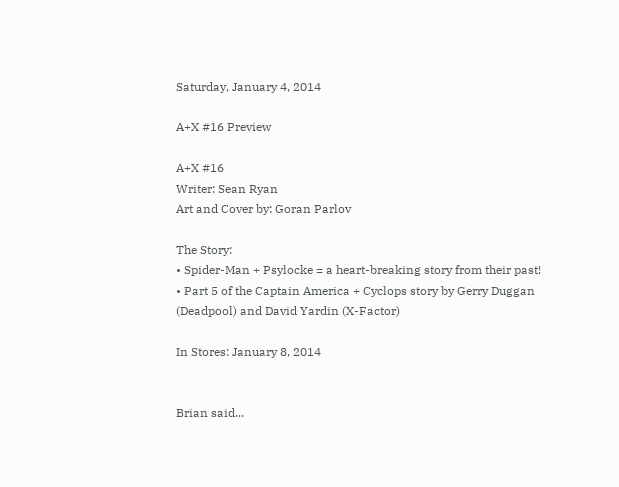Saturday, January 4, 2014

A+X #16 Preview

A+X #16
Writer: Sean Ryan
Art and Cover by: Goran Parlov

The Story:
• Spider-Man + Psylocke = a heart-breaking story from their past!
• Part 5 of the Captain America + Cyclops story by Gerry Duggan (Deadpool) and David Yardin (X-Factor)

In Stores: January 8, 2014


Brian said...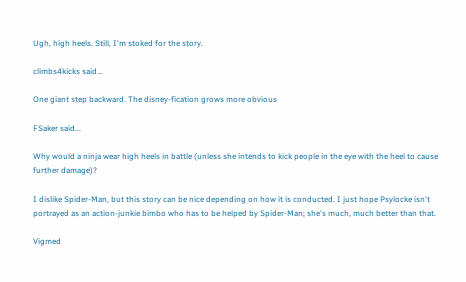Ugh, high heels. Still, I'm stoked for the story.

climbs4kicks said...

One giant step backward. The disney-fication grows more obvious

FSaker said...

Why would a ninja wear high heels in battle (unless she intends to kick people in the eye with the heel to cause further damage)?

I dislike Spider-Man, but this story can be nice depending on how it is conducted. I just hope Psylocke isn't portrayed as an action-junkie bimbo who has to be helped by Spider-Man; she's much, much better than that.

Vigmed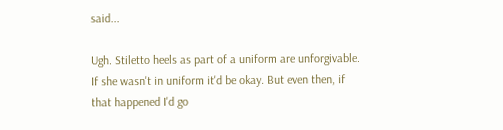said...

Ugh. Stiletto heels as part of a uniform are unforgivable. If she wasn't in uniform it'd be okay. But even then, if that happened I'd go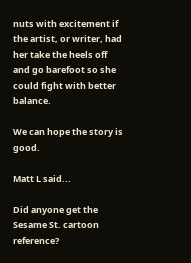nuts with excitement if the artist, or writer, had her take the heels off and go barefoot so she could fight with better balance.

We can hope the story is good.

Matt L said...

Did anyone get the Sesame St. cartoon reference?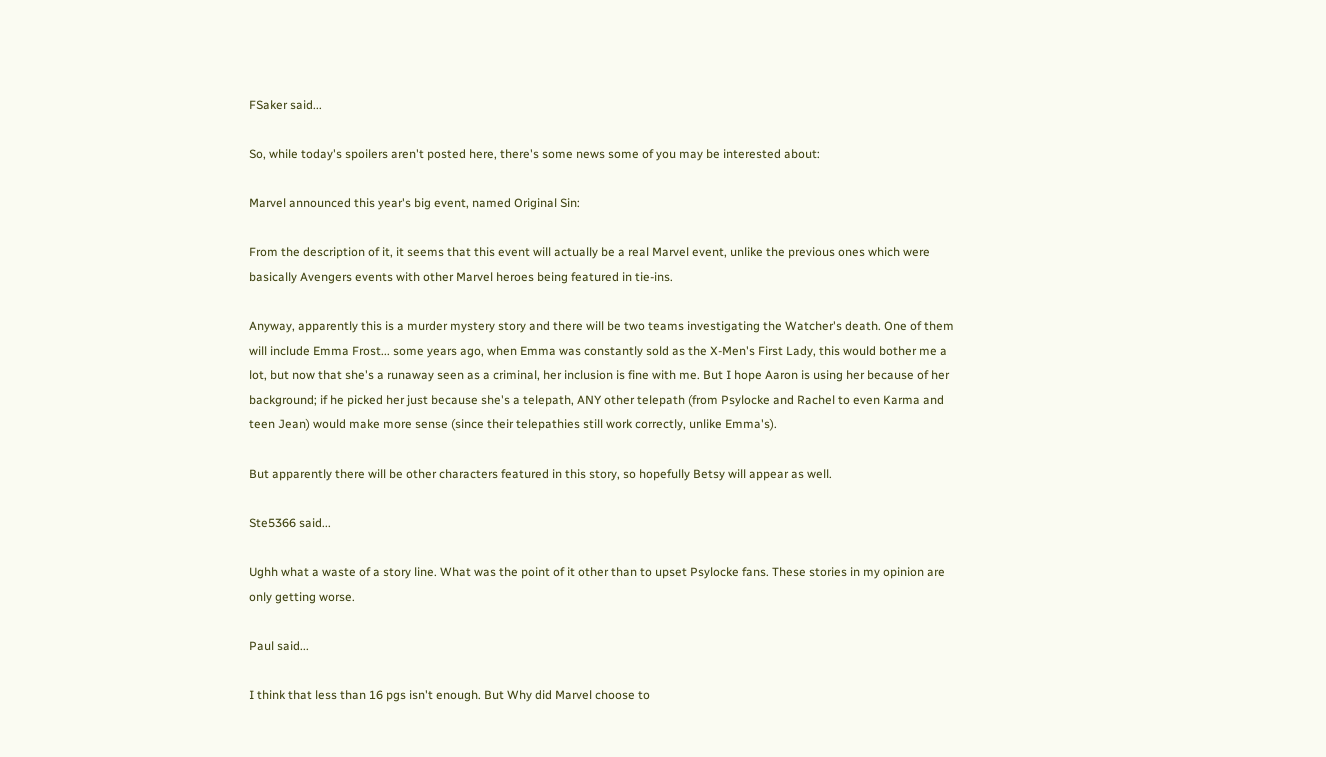FSaker said...

So, while today's spoilers aren't posted here, there's some news some of you may be interested about:

Marvel announced this year's big event, named Original Sin:

From the description of it, it seems that this event will actually be a real Marvel event, unlike the previous ones which were basically Avengers events with other Marvel heroes being featured in tie-ins.

Anyway, apparently this is a murder mystery story and there will be two teams investigating the Watcher's death. One of them will include Emma Frost... some years ago, when Emma was constantly sold as the X-Men's First Lady, this would bother me a lot, but now that she's a runaway seen as a criminal, her inclusion is fine with me. But I hope Aaron is using her because of her background; if he picked her just because she's a telepath, ANY other telepath (from Psylocke and Rachel to even Karma and teen Jean) would make more sense (since their telepathies still work correctly, unlike Emma's).

But apparently there will be other characters featured in this story, so hopefully Betsy will appear as well.

Ste5366 said...

Ughh what a waste of a story line. What was the point of it other than to upset Psylocke fans. These stories in my opinion are only getting worse.

Paul said...

I think that less than 16 pgs isn't enough. But Why did Marvel choose to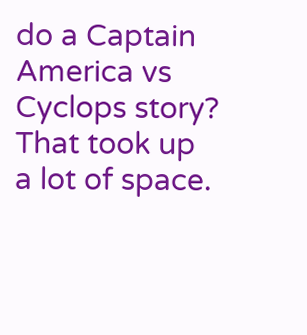do a Captain America vs Cyclops story? That took up a lot of space.